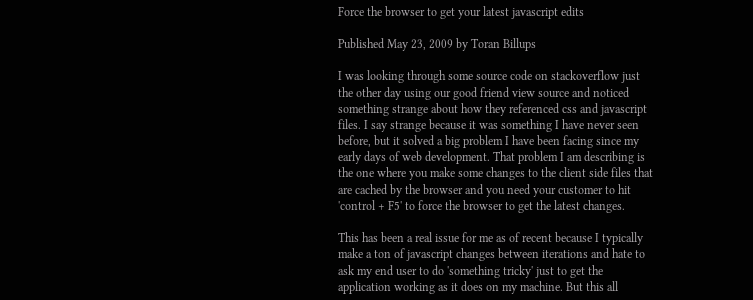Force the browser to get your latest javascript edits

Published May 23, 2009 by Toran Billups

I was looking through some source code on stackoverflow just the other day using our good friend view source and noticed something strange about how they referenced css and javascript files. I say strange because it was something I have never seen before, but it solved a big problem I have been facing since my early days of web development. That problem I am describing is the one where you make some changes to the client side files that are cached by the browser and you need your customer to hit 'control + F5' to force the browser to get the latest changes.

This has been a real issue for me as of recent because I typically make a ton of javascript changes between iterations and hate to ask my end user to do 'something tricky' just to get the application working as it does on my machine. But this all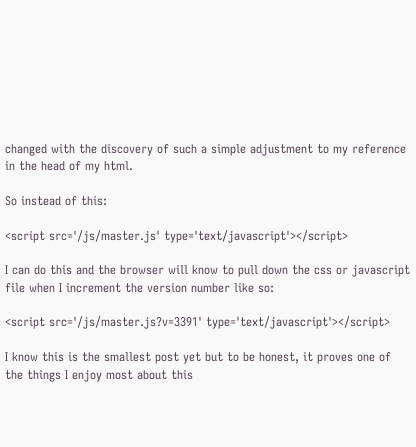changed with the discovery of such a simple adjustment to my reference in the head of my html.

So instead of this:

<script src='/js/master.js' type='text/javascript'></script>

I can do this and the browser will know to pull down the css or javascript file when I increment the version number like so:

<script src='/js/master.js?v=3391' type='text/javascript'></script>

I know this is the smallest post yet but to be honest, it proves one of the things I enjoy most about this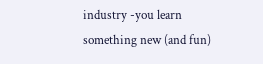industry -you learn something new (and fun)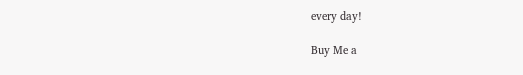every day!

Buy Me a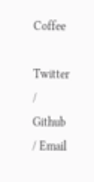Coffee

Twitter / Github / Email